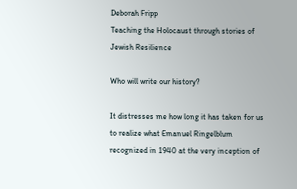Deborah Fripp
Teaching the Holocaust through stories of Jewish Resilience

Who will write our history?

It distresses me how long it has taken for us to realize what Emanuel Ringelblum recognized in 1940 at the very inception of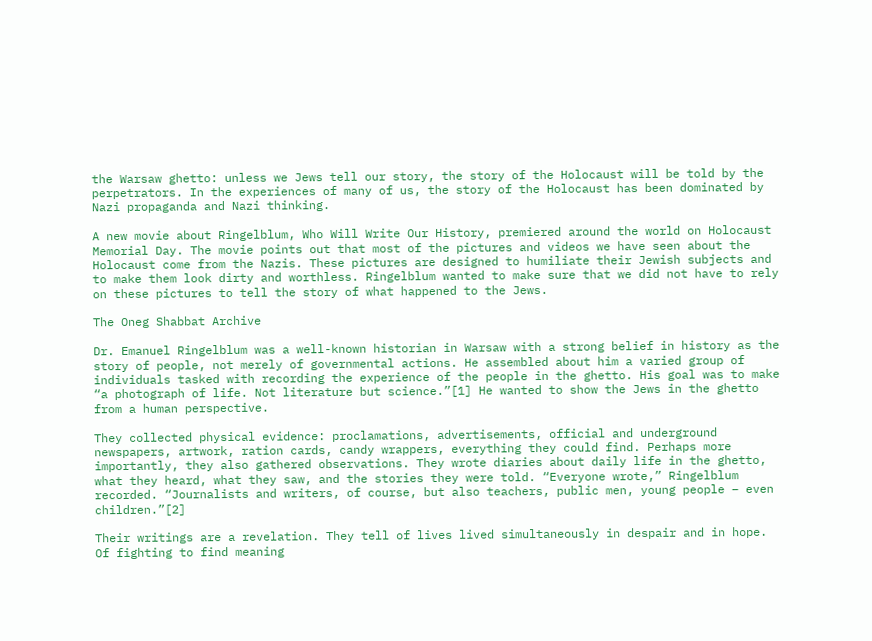the Warsaw ghetto: unless we Jews tell our story, the story of the Holocaust will be told by the perpetrators. In the experiences of many of us, the story of the Holocaust has been dominated by Nazi propaganda and Nazi thinking.

A new movie about Ringelblum, Who Will Write Our History, premiered around the world on Holocaust Memorial Day. The movie points out that most of the pictures and videos we have seen about the Holocaust come from the Nazis. These pictures are designed to humiliate their Jewish subjects and to make them look dirty and worthless. Ringelblum wanted to make sure that we did not have to rely on these pictures to tell the story of what happened to the Jews.

The Oneg Shabbat Archive

Dr. Emanuel Ringelblum was a well-known historian in Warsaw with a strong belief in history as the story of people, not merely of governmental actions. He assembled about him a varied group of individuals tasked with recording the experience of the people in the ghetto. His goal was to make “a photograph of life. Not literature but science.”[1] He wanted to show the Jews in the ghetto from a human perspective.

They collected physical evidence: proclamations, advertisements, official and underground newspapers, artwork, ration cards, candy wrappers, everything they could find. Perhaps more importantly, they also gathered observations. They wrote diaries about daily life in the ghetto, what they heard, what they saw, and the stories they were told. “Everyone wrote,” Ringelblum recorded. “Journalists and writers, of course, but also teachers, public men, young people – even children.”[2]

Their writings are a revelation. They tell of lives lived simultaneously in despair and in hope. Of fighting to find meaning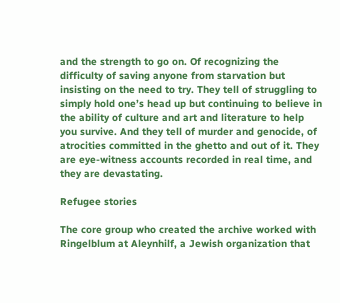and the strength to go on. Of recognizing the difficulty of saving anyone from starvation but insisting on the need to try. They tell of struggling to simply hold one’s head up but continuing to believe in the ability of culture and art and literature to help you survive. And they tell of murder and genocide, of atrocities committed in the ghetto and out of it. They are eye-witness accounts recorded in real time, and they are devastating.

Refugee stories

The core group who created the archive worked with Ringelblum at Aleynhilf, a Jewish organization that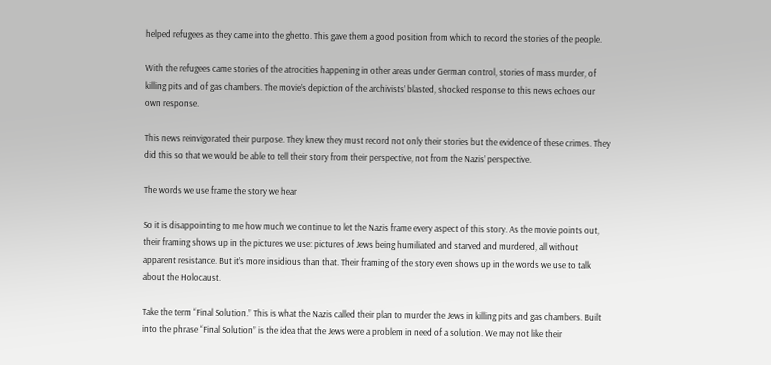helped refugees as they came into the ghetto. This gave them a good position from which to record the stories of the people.

With the refugees came stories of the atrocities happening in other areas under German control, stories of mass murder, of killing pits and of gas chambers. The movie’s depiction of the archivists’ blasted, shocked response to this news echoes our own response.

This news reinvigorated their purpose. They knew they must record not only their stories but the evidence of these crimes. They did this so that we would be able to tell their story from their perspective, not from the Nazis’ perspective.

The words we use frame the story we hear

So it is disappointing to me how much we continue to let the Nazis frame every aspect of this story. As the movie points out, their framing shows up in the pictures we use: pictures of Jews being humiliated and starved and murdered, all without apparent resistance. But it’s more insidious than that. Their framing of the story even shows up in the words we use to talk about the Holocaust.

Take the term “Final Solution.” This is what the Nazis called their plan to murder the Jews in killing pits and gas chambers. Built into the phrase “Final Solution” is the idea that the Jews were a problem in need of a solution. We may not like their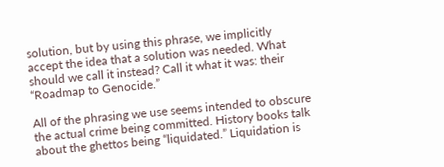solution, but by using this phrase, we implicitly accept the idea that a solution was needed. What should we call it instead? Call it what it was: their “Roadmap to Genocide.”

All of the phrasing we use seems intended to obscure the actual crime being committed. History books talk about the ghettos being “liquidated.” Liquidation is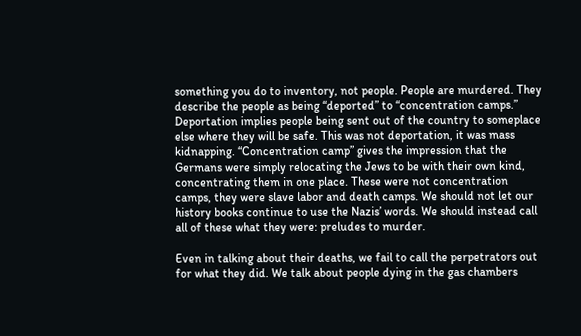something you do to inventory, not people. People are murdered. They describe the people as being “deported” to “concentration camps.” Deportation implies people being sent out of the country to someplace else where they will be safe. This was not deportation, it was mass kidnapping. “Concentration camp” gives the impression that the Germans were simply relocating the Jews to be with their own kind, concentrating them in one place. These were not concentration camps, they were slave labor and death camps. We should not let our history books continue to use the Nazis’ words. We should instead call all of these what they were: preludes to murder.

Even in talking about their deaths, we fail to call the perpetrators out for what they did. We talk about people dying in the gas chambers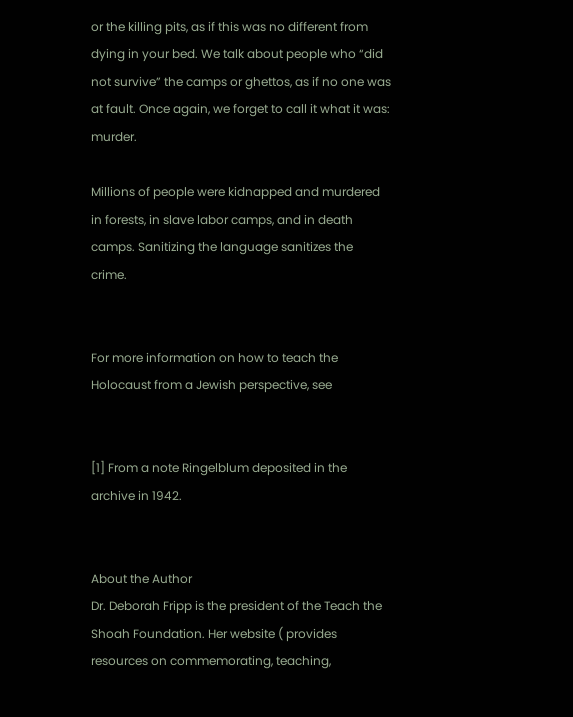or the killing pits, as if this was no different from dying in your bed. We talk about people who “did not survive” the camps or ghettos, as if no one was at fault. Once again, we forget to call it what it was: murder.

Millions of people were kidnapped and murdered in forests, in slave labor camps, and in death camps. Sanitizing the language sanitizes the crime.


For more information on how to teach the Holocaust from a Jewish perspective, see


[1] From a note Ringelblum deposited in the archive in 1942.


About the Author
Dr. Deborah Fripp is the president of the Teach the Shoah Foundation. Her website ( provides resources on commemorating, teaching,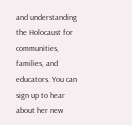and understanding the Holocaust for communities, families, and educators. You can sign up to hear about her new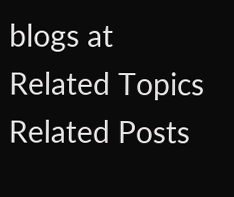blogs at
Related Topics
Related Posts